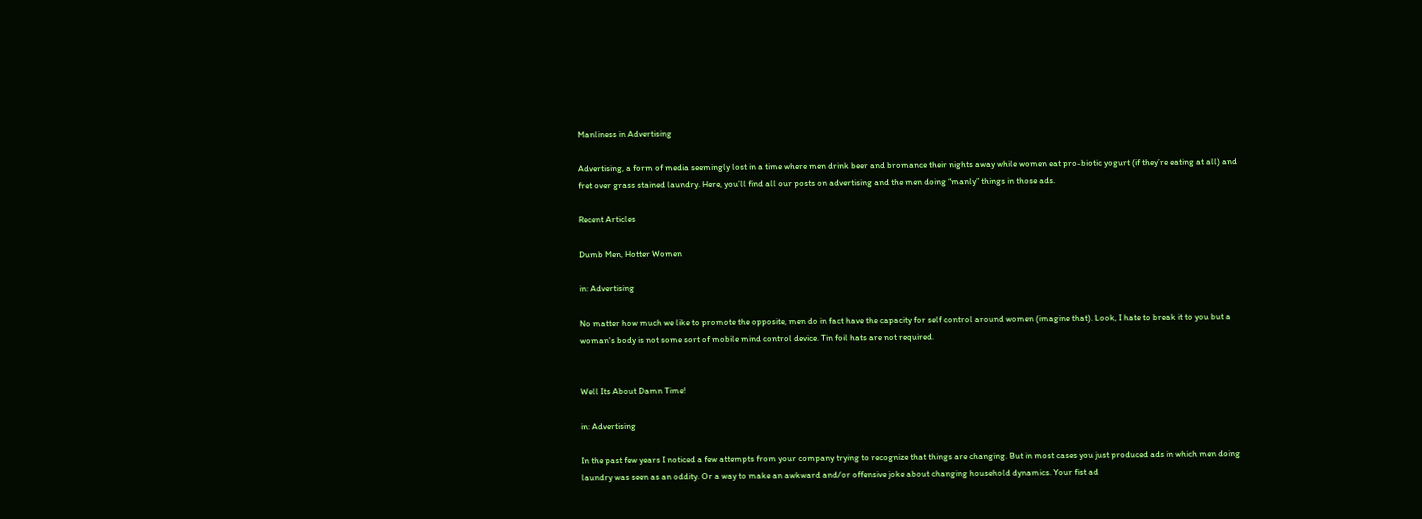Manliness in Advertising

Advertising, a form of media seemingly lost in a time where men drink beer and bromance their nights away while women eat pro-biotic yogurt (if they’re eating at all) and fret over grass stained laundry. Here, you’ll find all our posts on advertising and the men doing “manly” things in those ads.

Recent Articles

Dumb Men, Hotter Women

in: Advertising

No matter how much we like to promote the opposite, men do in fact have the capacity for self control around women (imagine that). Look, I hate to break it to you but a woman's body is not some sort of mobile mind control device. Tin foil hats are not required.


Well Its About Damn Time!

in: Advertising

In the past few years I noticed a few attempts from your company trying to recognize that things are changing. But in most cases you just produced ads in which men doing laundry was seen as an oddity. Or a way to make an awkward and/or offensive joke about changing household dynamics. Your fist ad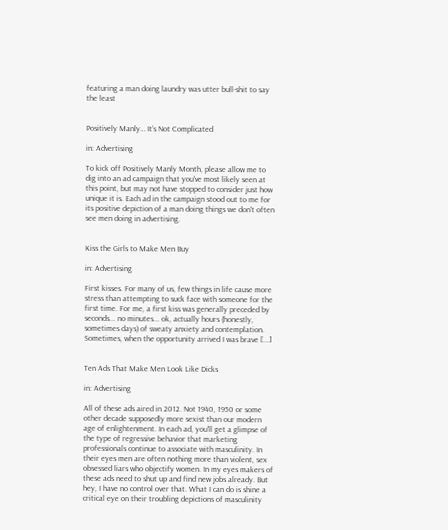featuring a man doing laundry was utter bull-shit to say the least


Positively Manly… It’s Not Complicated

in: Advertising

To kick off Positively Manly Month, please allow me to dig into an ad campaign that you've most likely seen at this point, but may not have stopped to consider just how unique it is. Each ad in the campaign stood out to me for its positive depiction of a man doing things we don't often see men doing in advertising.


Kiss the Girls to Make Men Buy

in: Advertising

First kisses. For many of us, few things in life cause more stress than attempting to suck face with someone for the first time. For me, a first kiss was generally preceded by seconds... no minutes... ok, actually hours (honestly, sometimes days) of sweaty anxiety and contemplation. Sometimes, when the opportunity arrived I was brave [...]


Ten Ads That Make Men Look Like Dicks

in: Advertising

All of these ads aired in 2012. Not 1940, 1950 or some other decade supposedly more sexist than our modern age of enlightenment. In each ad, you'll get a glimpse of the type of regressive behavior that marketing professionals continue to associate with masculinity. In their eyes men are often nothing more than violent, sex obsessed liars who objectify women. In my eyes makers of these ads need to shut up and find new jobs already. But hey, I have no control over that. What I can do is shine a critical eye on their troubling depictions of masculinity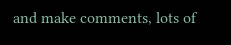and make comments, lots of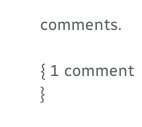comments.

{ 1 comment }